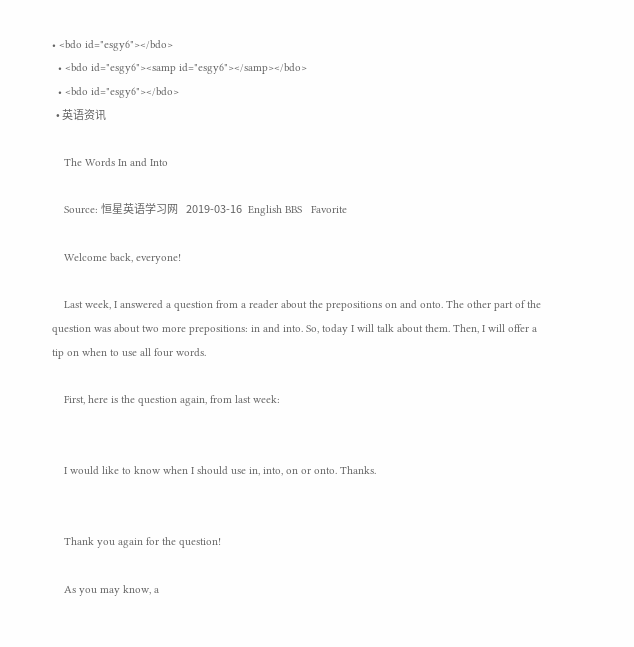• <bdo id="esgy6"></bdo>
  • <bdo id="esgy6"><samp id="esgy6"></samp></bdo>
  • <bdo id="esgy6"></bdo>
  • 英语资讯

    The Words In and Into

    Source: 恒星英语学习网    2019-03-16   English BBS   Favorite

    Welcome back, everyone!

    Last week, I answered a question from a reader about the prepositions on and onto. The other part of the question was about two more prepositions: in and into. So, today I will talk about them. Then, I will offer a tip on when to use all four words.

    First, here is the question again, from last week:


    I would like to know when I should use in, into, on or onto. Thanks.


    Thank you again for the question!

    As you may know, a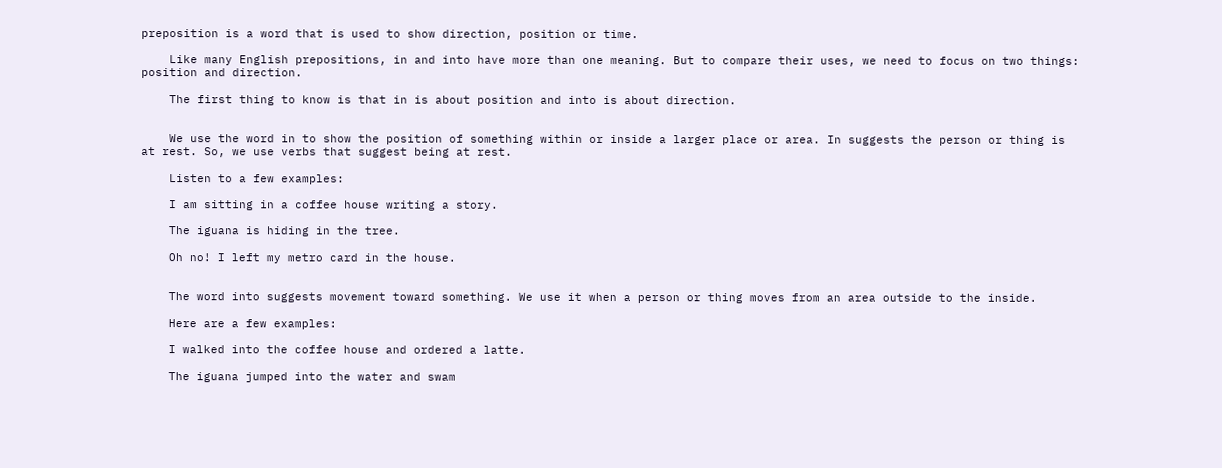preposition is a word that is used to show direction, position or time.

    Like many English prepositions, in and into have more than one meaning. But to compare their uses, we need to focus on two things: position and direction.

    The first thing to know is that in is about position and into is about direction.


    We use the word in to show the position of something within or inside a larger place or area. In suggests the person or thing is at rest. So, we use verbs that suggest being at rest.

    Listen to a few examples:

    I am sitting in a coffee house writing a story.

    The iguana is hiding in the tree.

    Oh no! I left my metro card in the house.


    The word into suggests movement toward something. We use it when a person or thing moves from an area outside to the inside.

    Here are a few examples:

    I walked into the coffee house and ordered a latte.

    The iguana jumped into the water and swam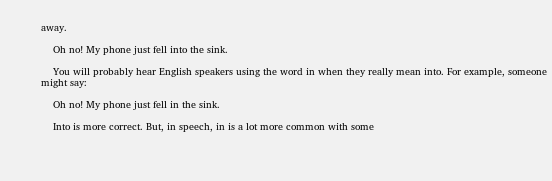away.

    Oh no! My phone just fell into the sink.

    You will probably hear English speakers using the word in when they really mean into. For example, someone might say:

    Oh no! My phone just fell in the sink.

    Into is more correct. But, in speech, in is a lot more common with some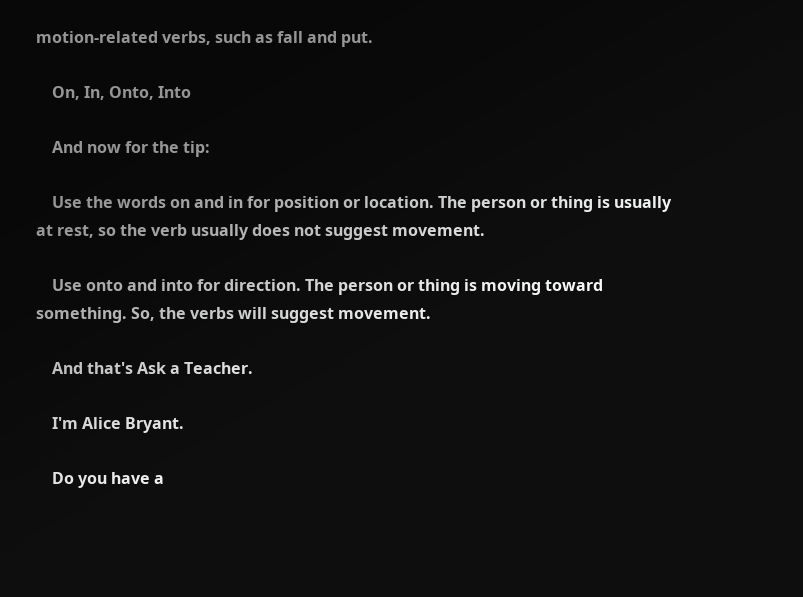motion-related verbs, such as fall and put.

    On, In, Onto, Into

    And now for the tip:

    Use the words on and in for position or location. The person or thing is usually at rest, so the verb usually does not suggest movement.

    Use onto and into for direction. The person or thing is moving toward something. So, the verbs will suggest movement.

    And that's Ask a Teacher.

    I'm Alice Bryant.

    Do you have a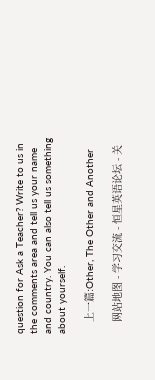question for Ask a Teacher? Write to us in the comments area and tell us your name and country. You can also tell us something about yourself.

    上一篇:Other, The Other and Another

    网站地图 - 学习交流 - 恒星英语论坛 - 关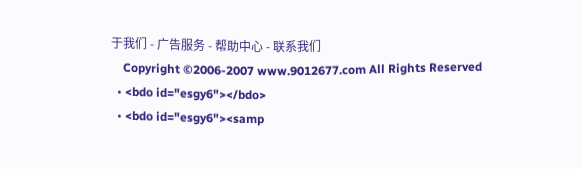于我们 - 广告服务 - 帮助中心 - 联系我们
    Copyright ©2006-2007 www.9012677.com All Rights Reserved
  • <bdo id="esgy6"></bdo>
  • <bdo id="esgy6"><samp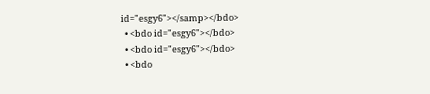id="esgy6"></samp></bdo>
  • <bdo id="esgy6"></bdo>
  • <bdo id="esgy6"></bdo>
  • <bdo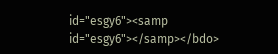id="esgy6"><samp id="esgy6"></samp></bdo>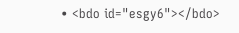• <bdo id="esgy6"></bdo>